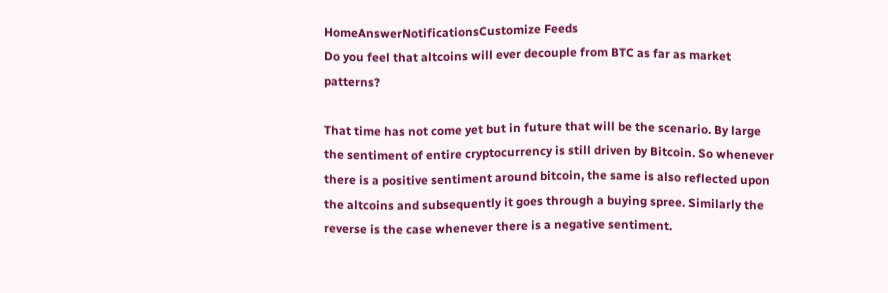HomeAnswerNotificationsCustomize Feeds
Do you feel that altcoins will ever decouple from BTC as far as market patterns?

That time has not come yet but in future that will be the scenario. By large the sentiment of entire cryptocurrency is still driven by Bitcoin. So whenever there is a positive sentiment around bitcoin, the same is also reflected upon the altcoins and subsequently it goes through a buying spree. Similarly the reverse is the case whenever there is a negative sentiment.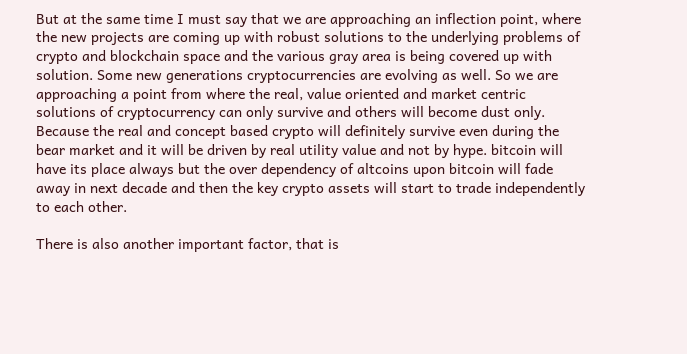But at the same time I must say that we are approaching an inflection point, where the new projects are coming up with robust solutions to the underlying problems of crypto and blockchain space and the various gray area is being covered up with solution. Some new generations cryptocurrencies are evolving as well. So we are approaching a point from where the real, value oriented and market centric solutions of cryptocurrency can only survive and others will become dust only. Because the real and concept based crypto will definitely survive even during the bear market and it will be driven by real utility value and not by hype. bitcoin will have its place always but the over dependency of altcoins upon bitcoin will fade away in next decade and then the key crypto assets will start to trade independently to each other.

There is also another important factor, that is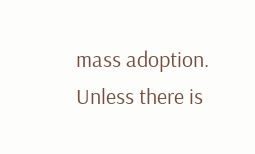mass adoption. Unless there is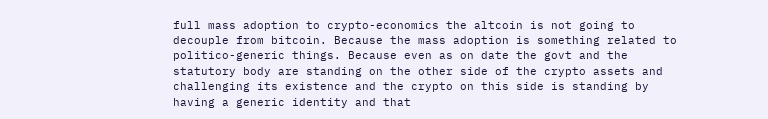full mass adoption to crypto-economics the altcoin is not going to decouple from bitcoin. Because the mass adoption is something related to politico-generic things. Because even as on date the govt and the statutory body are standing on the other side of the crypto assets and challenging its existence and the crypto on this side is standing by having a generic identity and that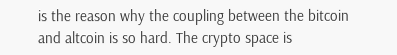is the reason why the coupling between the bitcoin and altcoin is so hard. The crypto space is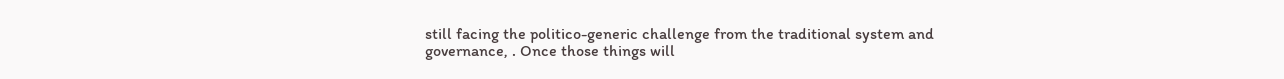still facing the politico-generic challenge from the traditional system and governance, . Once those things will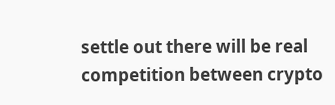settle out there will be real competition between crypto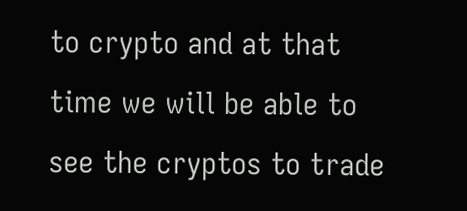to crypto and at that time we will be able to see the cryptos to trade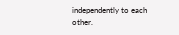independently to each other.